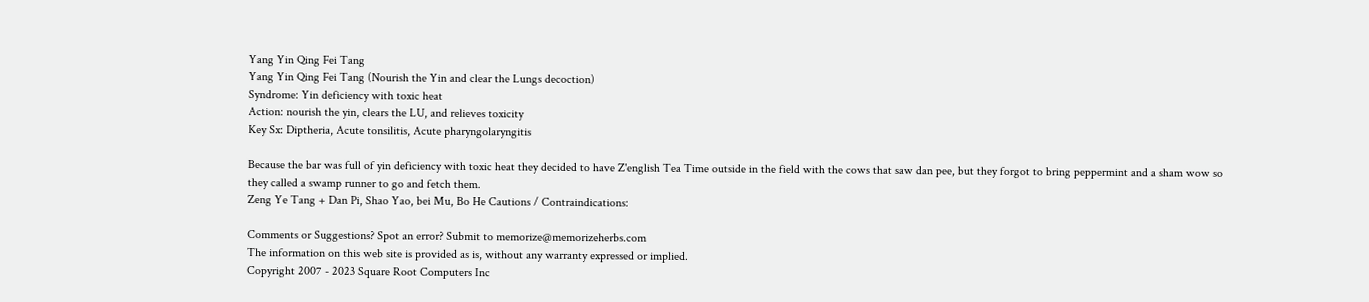Yang Yin Qing Fei Tang
Yang Yin Qing Fei Tang (Nourish the Yin and clear the Lungs decoction)
Syndrome: Yin deficiency with toxic heat
Action: nourish the yin, clears the LU, and relieves toxicity
Key Sx: Diptheria, Acute tonsilitis, Acute pharyngolaryngitis

Because the bar was full of yin deficiency with toxic heat they decided to have Z'english Tea Time outside in the field with the cows that saw dan pee, but they forgot to bring peppermint and a sham wow so they called a swamp runner to go and fetch them.
Zeng Ye Tang + Dan Pi, Shao Yao, bei Mu, Bo He Cautions / Contraindications:

Comments or Suggestions? Spot an error? Submit to memorize@memorizeherbs.com
The information on this web site is provided as is, without any warranty expressed or implied.
Copyright 2007 - 2023 Square Root Computers Inc